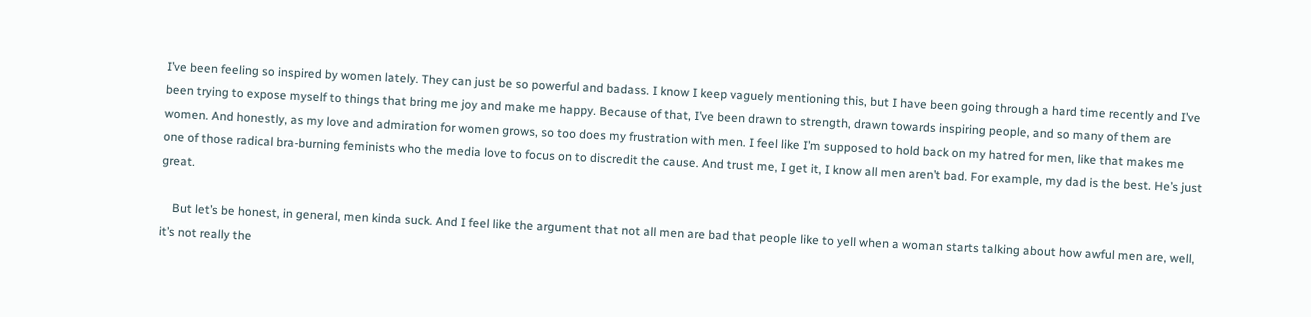I’ve been feeling so inspired by women lately. They can just be so powerful and badass. I know I keep vaguely mentioning this, but I have been going through a hard time recently and I’ve been trying to expose myself to things that bring me joy and make me happy. Because of that, I’ve been drawn to strength, drawn towards inspiring people, and so many of them are women. And honestly, as my love and admiration for women grows, so too does my frustration with men. I feel like I’m supposed to hold back on my hatred for men, like that makes me one of those radical bra-burning feminists who the media love to focus on to discredit the cause. And trust me, I get it, I know all men aren’t bad. For example, my dad is the best. He’s just great.

    But let’s be honest, in general, men kinda suck. And I feel like the argument that not all men are bad that people like to yell when a woman starts talking about how awful men are, well, it’s not really the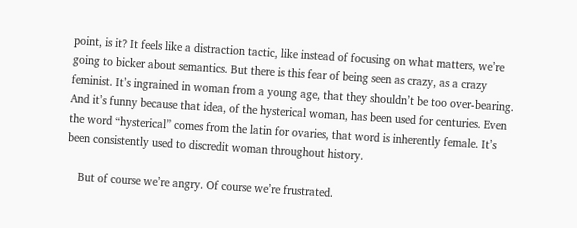point, is it? It feels like a distraction tactic, like instead of focusing on what matters, we’re going to bicker about semantics. But there is this fear of being seen as crazy, as a crazy feminist. It’s ingrained in woman from a young age, that they shouldn’t be too over-bearing. And it’s funny because that idea, of the hysterical woman, has been used for centuries. Even the word “hysterical” comes from the latin for ovaries, that word is inherently female. It’s been consistently used to discredit woman throughout history.

    But of course we’re angry. Of course we’re frustrated.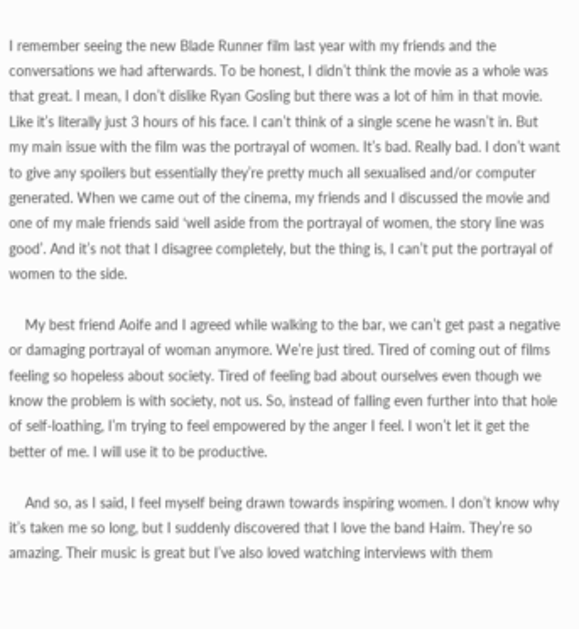I remember seeing the new Blade Runner film last year with my friends and the conversations we had afterwards. To be honest, I didn’t think the movie as a whole was that great. I mean, I don’t dislike Ryan Gosling but there was a lot of him in that movie. Like it’s literally just 3 hours of his face. I can’t think of a single scene he wasn’t in. But my main issue with the film was the portrayal of women. It’s bad. Really bad. I don’t want to give any spoilers but essentially they’re pretty much all sexualised and/or computer generated. When we came out of the cinema, my friends and I discussed the movie and one of my male friends said ‘well aside from the portrayal of women, the story line was good’. And it’s not that I disagree completely, but the thing is, I can’t put the portrayal of women to the side.

    My best friend Aoife and I agreed while walking to the bar, we can’t get past a negative or damaging portrayal of woman anymore. We’re just tired. Tired of coming out of films feeling so hopeless about society. Tired of feeling bad about ourselves even though we know the problem is with society, not us. So, instead of falling even further into that hole of self-loathing, I’m trying to feel empowered by the anger I feel. I won’t let it get the better of me. I will use it to be productive.

    And so, as I said, I feel myself being drawn towards inspiring women. I don’t know why it’s taken me so long, but I suddenly discovered that I love the band Haim. They’re so amazing. Their music is great but I’ve also loved watching interviews with them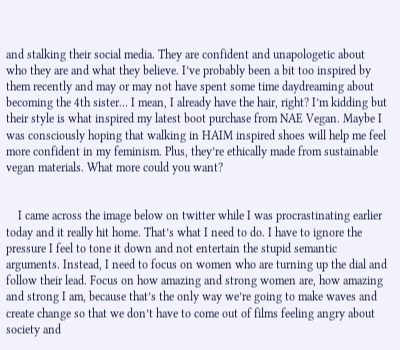and stalking their social media. They are confident and unapologetic about who they are and what they believe. I’ve probably been a bit too inspired by them recently and may or may not have spent some time daydreaming about becoming the 4th sister… I mean, I already have the hair, right? I’m kidding but their style is what inspired my latest boot purchase from NAE Vegan. Maybe I was consciously hoping that walking in HAIM inspired shoes will help me feel more confident in my feminism. Plus, they’re ethically made from sustainable vegan materials. What more could you want?


    I came across the image below on twitter while I was procrastinating earlier today and it really hit home. That’s what I need to do. I have to ignore the pressure I feel to tone it down and not entertain the stupid semantic arguments. Instead, I need to focus on women who are turning up the dial and follow their lead. Focus on how amazing and strong women are, how amazing and strong I am, because that’s the only way we’re going to make waves and create change so that we don’t have to come out of films feeling angry about society and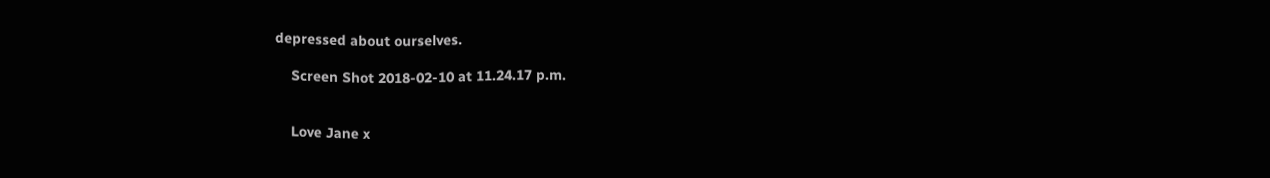depressed about ourselves.

    Screen Shot 2018-02-10 at 11.24.17 p.m.


    Love Jane x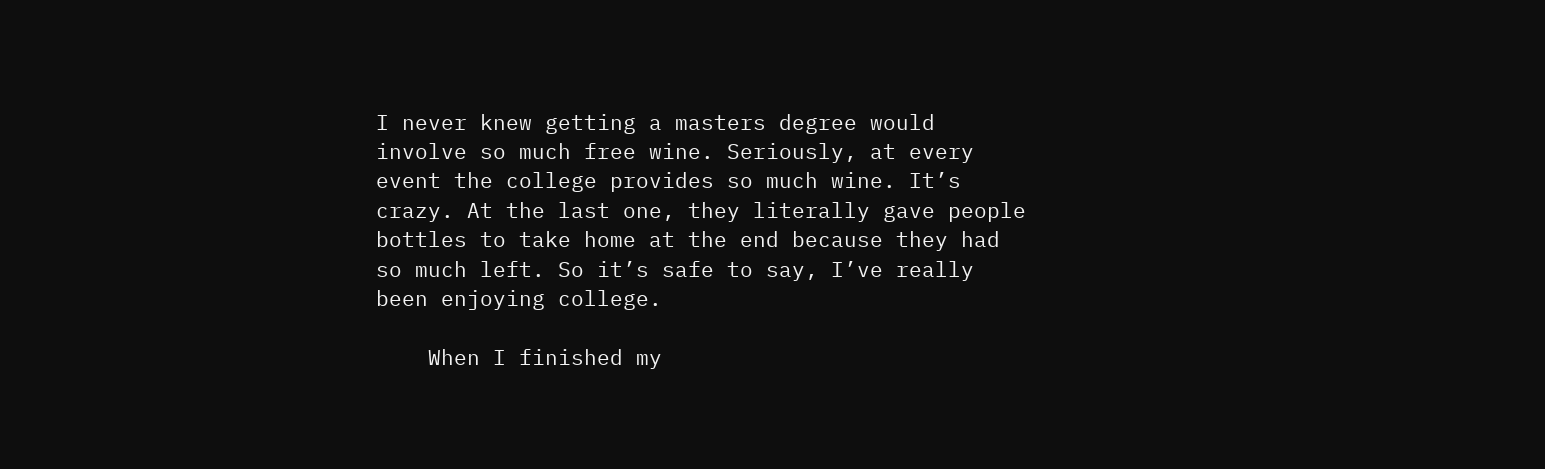I never knew getting a masters degree would involve so much free wine. Seriously, at every event the college provides so much wine. It’s crazy. At the last one, they literally gave people bottles to take home at the end because they had so much left. So it’s safe to say, I’ve really been enjoying college.

    When I finished my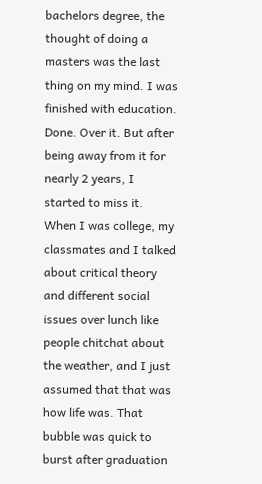bachelors degree, the thought of doing a masters was the last thing on my mind. I was finished with education. Done. Over it. But after being away from it for nearly 2 years, I started to miss it. When I was college, my classmates and I talked about critical theory and different social issues over lunch like people chitchat about the weather, and I just assumed that that was how life was. That bubble was quick to burst after graduation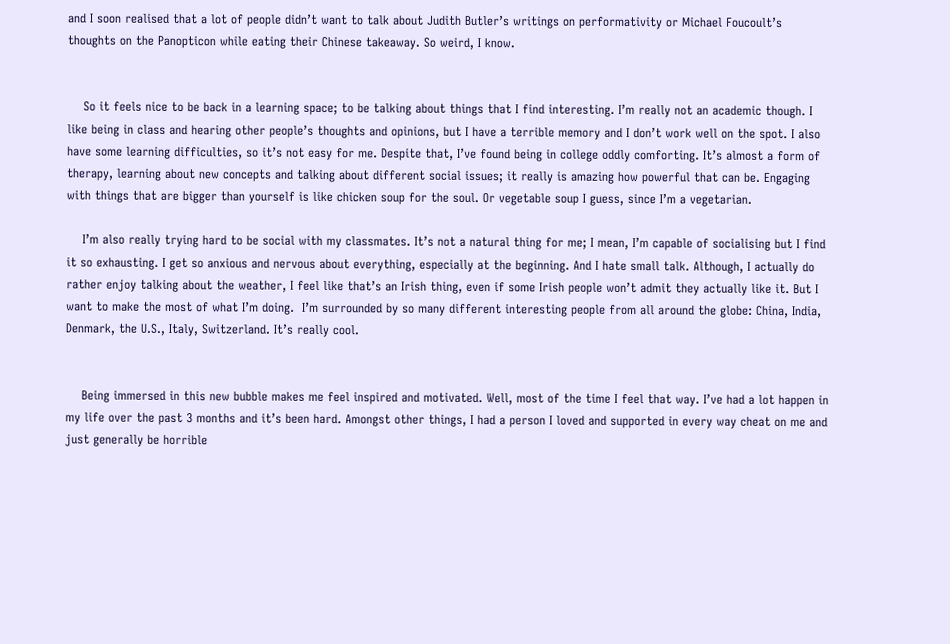and I soon realised that a lot of people didn’t want to talk about Judith Butler’s writings on performativity or Michael Foucoult’s thoughts on the Panopticon while eating their Chinese takeaway. So weird, I know.


    So it feels nice to be back in a learning space; to be talking about things that I find interesting. I’m really not an academic though. I like being in class and hearing other people’s thoughts and opinions, but I have a terrible memory and I don’t work well on the spot. I also have some learning difficulties, so it’s not easy for me. Despite that, I’ve found being in college oddly comforting. It’s almost a form of therapy, learning about new concepts and talking about different social issues; it really is amazing how powerful that can be. Engaging with things that are bigger than yourself is like chicken soup for the soul. Or vegetable soup I guess, since I’m a vegetarian.

    I’m also really trying hard to be social with my classmates. It’s not a natural thing for me; I mean, I’m capable of socialising but I find it so exhausting. I get so anxious and nervous about everything, especially at the beginning. And I hate small talk. Although, I actually do rather enjoy talking about the weather, I feel like that’s an Irish thing, even if some Irish people won’t admit they actually like it. But I want to make the most of what I’m doing.  I’m surrounded by so many different interesting people from all around the globe: China, India, Denmark, the U.S., Italy, Switzerland. It’s really cool.


    Being immersed in this new bubble makes me feel inspired and motivated. Well, most of the time I feel that way. I’ve had a lot happen in my life over the past 3 months and it’s been hard. Amongst other things, I had a person I loved and supported in every way cheat on me and just generally be horrible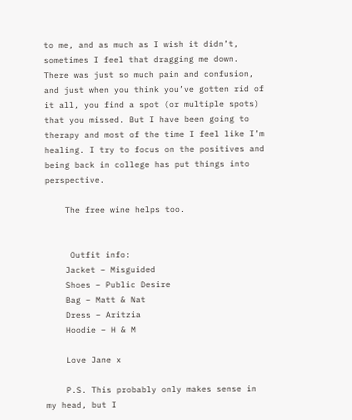to me, and as much as I wish it didn’t, sometimes I feel that dragging me down. There was just so much pain and confusion, and just when you think you’ve gotten rid of it all, you find a spot (or multiple spots) that you missed. But I have been going to therapy and most of the time I feel like I’m healing. I try to focus on the positives and being back in college has put things into perspective.

    The free wine helps too.


     Outfit info:
    Jacket – Misguided
    Shoes – Public Desire
    Bag – Matt & Nat
    Dress – Aritzia
    Hoodie – H & M

    Love Jane x

    P.S. This probably only makes sense in my head, but I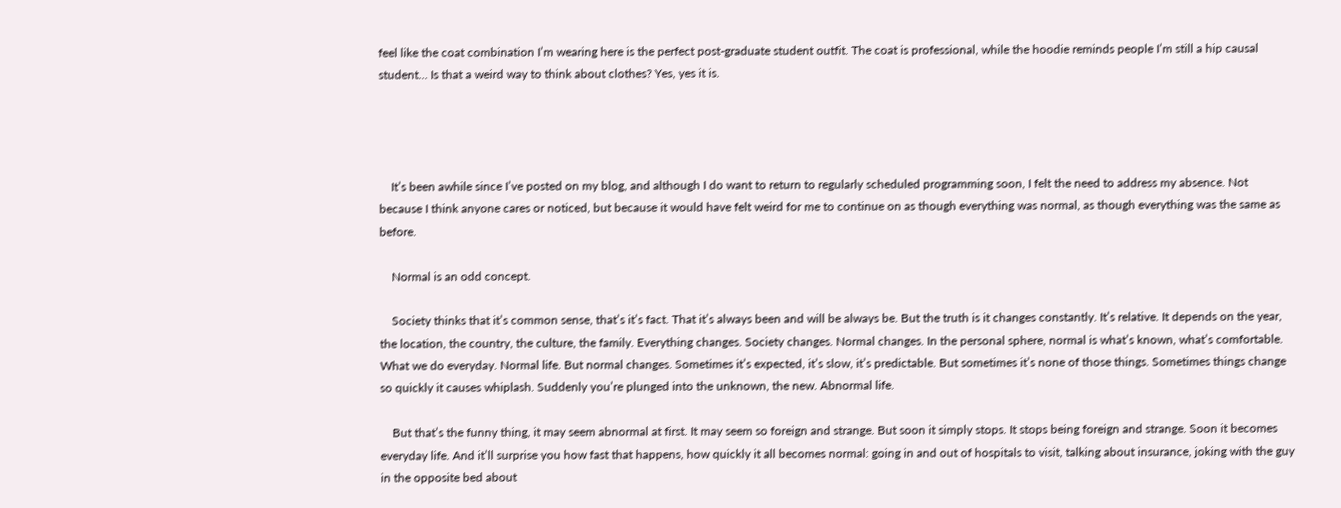feel like the coat combination I’m wearing here is the perfect post-graduate student outfit. The coat is professional, while the hoodie reminds people I’m still a hip causal student… Is that a weird way to think about clothes? Yes, yes it is.




    It’s been awhile since I’ve posted on my blog, and although I do want to return to regularly scheduled programming soon, I felt the need to address my absence. Not because I think anyone cares or noticed, but because it would have felt weird for me to continue on as though everything was normal, as though everything was the same as before.

    Normal is an odd concept.

    Society thinks that it’s common sense, that’s it’s fact. That it’s always been and will be always be. But the truth is it changes constantly. It’s relative. It depends on the year, the location, the country, the culture, the family. Everything changes. Society changes. Normal changes. In the personal sphere, normal is what’s known, what’s comfortable. What we do everyday. Normal life. But normal changes. Sometimes it’s expected, it’s slow, it’s predictable. But sometimes it’s none of those things. Sometimes things change so quickly it causes whiplash. Suddenly you’re plunged into the unknown, the new. Abnormal life.

    But that’s the funny thing, it may seem abnormal at first. It may seem so foreign and strange. But soon it simply stops. It stops being foreign and strange. Soon it becomes everyday life. And it’ll surprise you how fast that happens, how quickly it all becomes normal: going in and out of hospitals to visit, talking about insurance, joking with the guy in the opposite bed about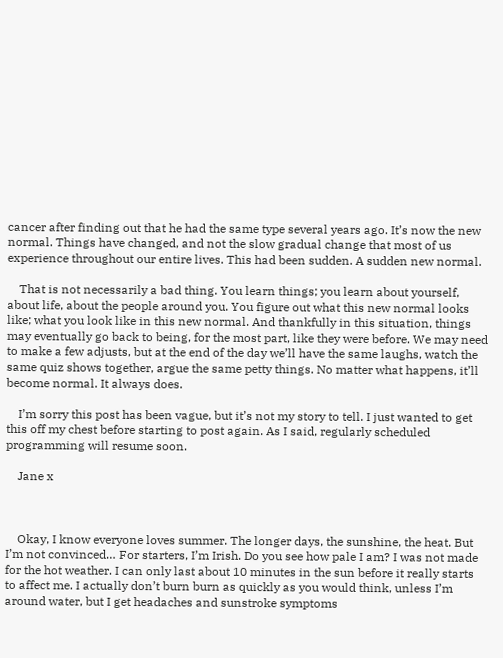cancer after finding out that he had the same type several years ago. It’s now the new normal. Things have changed, and not the slow gradual change that most of us experience throughout our entire lives. This had been sudden. A sudden new normal.

    That is not necessarily a bad thing. You learn things; you learn about yourself, about life, about the people around you. You figure out what this new normal looks like; what you look like in this new normal. And thankfully in this situation, things may eventually go back to being, for the most part, like they were before. We may need to make a few adjusts, but at the end of the day we’ll have the same laughs, watch the same quiz shows together, argue the same petty things. No matter what happens, it’ll become normal. It always does.

    I’m sorry this post has been vague, but it’s not my story to tell. I just wanted to get this off my chest before starting to post again. As I said, regularly scheduled programming will resume soon.

    Jane x



    Okay, I know everyone loves summer. The longer days, the sunshine, the heat. But I’m not convinced… For starters, I’m Irish. Do you see how pale I am? I was not made for the hot weather. I can only last about 10 minutes in the sun before it really starts to affect me. I actually don’t burn burn as quickly as you would think, unless I’m around water, but I get headaches and sunstroke symptoms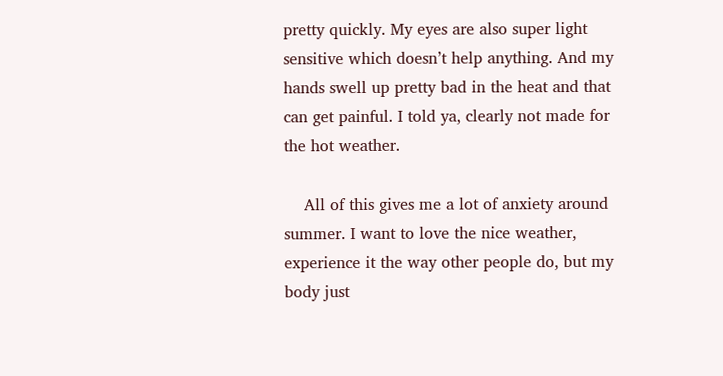pretty quickly. My eyes are also super light sensitive which doesn’t help anything. And my hands swell up pretty bad in the heat and that can get painful. I told ya, clearly not made for the hot weather.

    All of this gives me a lot of anxiety around summer. I want to love the nice weather, experience it the way other people do, but my body just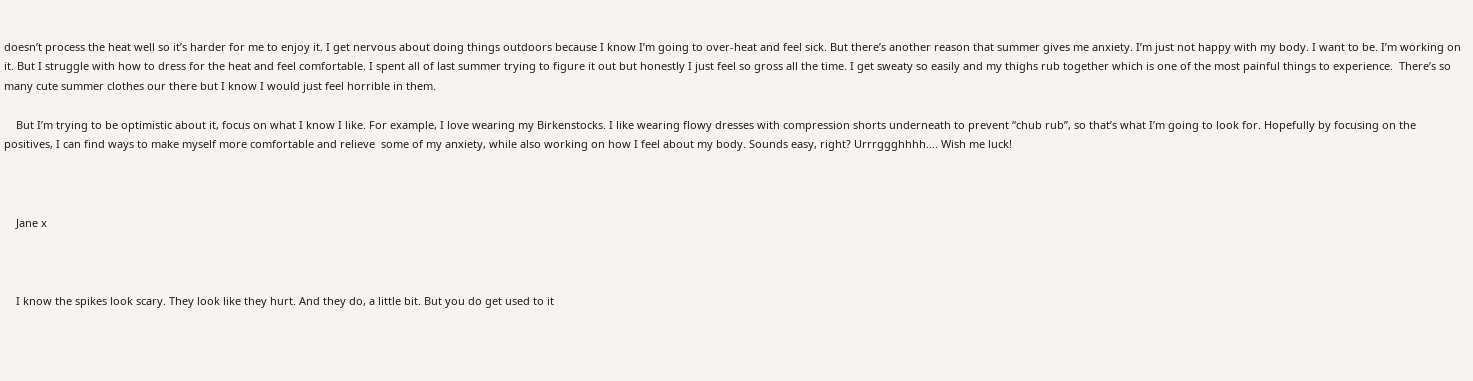doesn’t process the heat well so it’s harder for me to enjoy it. I get nervous about doing things outdoors because I know I’m going to over-heat and feel sick. But there’s another reason that summer gives me anxiety. I’m just not happy with my body. I want to be. I’m working on it. But I struggle with how to dress for the heat and feel comfortable. I spent all of last summer trying to figure it out but honestly I just feel so gross all the time. I get sweaty so easily and my thighs rub together which is one of the most painful things to experience.  There’s so many cute summer clothes our there but I know I would just feel horrible in them.

    But I’m trying to be optimistic about it, focus on what I know I like. For example, I love wearing my Birkenstocks. I like wearing flowy dresses with compression shorts underneath to prevent “chub rub”, so that’s what I’m going to look for. Hopefully by focusing on the positives, I can find ways to make myself more comfortable and relieve  some of my anxiety, while also working on how I feel about my body. Sounds easy, right? Urrrggghhhh…. Wish me luck!



    Jane x



    I know the spikes look scary. They look like they hurt. And they do, a little bit. But you do get used to it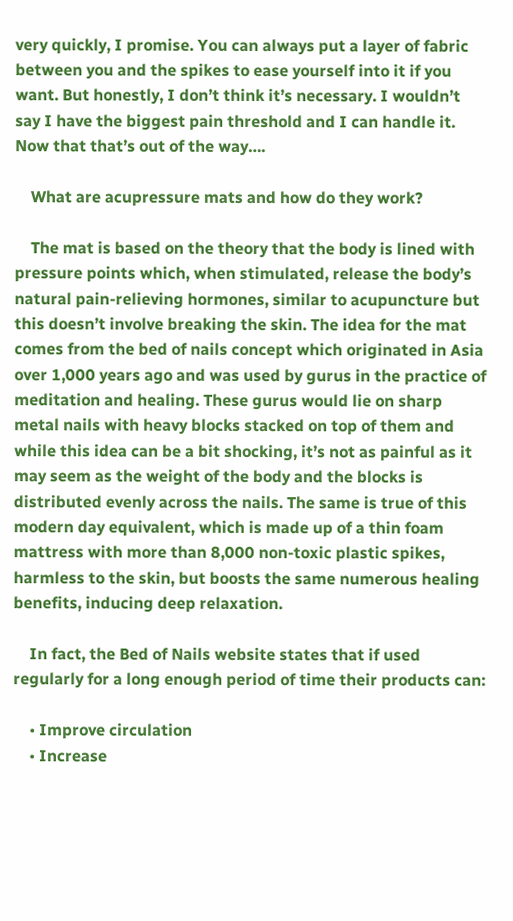very quickly, I promise. You can always put a layer of fabric between you and the spikes to ease yourself into it if you want. But honestly, I don’t think it’s necessary. I wouldn’t say I have the biggest pain threshold and I can handle it. Now that that’s out of the way….

    What are acupressure mats and how do they work?

    The mat is based on the theory that the body is lined with pressure points which, when stimulated, release the body’s natural pain-relieving hormones, similar to acupuncture but this doesn’t involve breaking the skin. The idea for the mat comes from the bed of nails concept which originated in Asia over 1,000 years ago and was used by gurus in the practice of meditation and healing. These gurus would lie on sharp metal nails with heavy blocks stacked on top of them and while this idea can be a bit shocking, it’s not as painful as it may seem as the weight of the body and the blocks is distributed evenly across the nails. The same is true of this modern day equivalent, which is made up of a thin foam mattress with more than 8,000 non-toxic plastic spikes, harmless to the skin, but boosts the same numerous healing benefits, inducing deep relaxation.

    In fact, the Bed of Nails website states that if used regularly for a long enough period of time their products can:

    • Improve circulation
    • Increase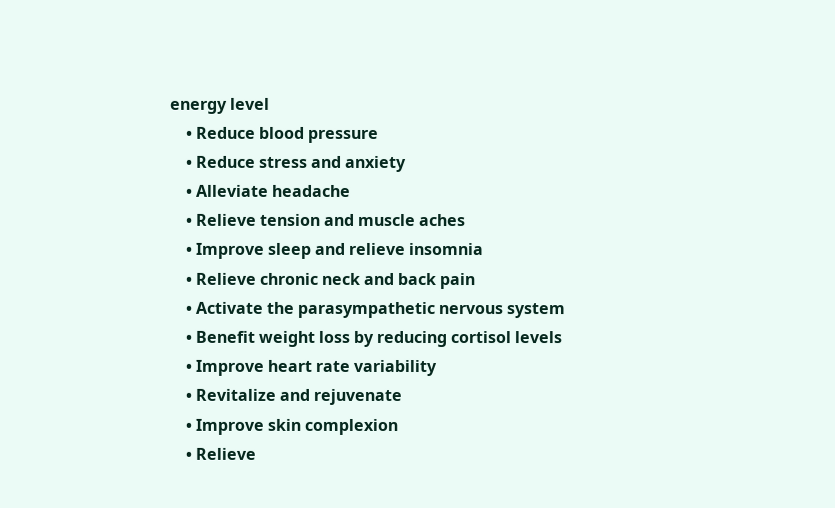energy level
    • Reduce blood pressure
    • Reduce stress and anxiety
    • Alleviate headache
    • Relieve tension and muscle aches
    • Improve sleep and relieve insomnia
    • Relieve chronic neck and back pain
    • Activate the parasympathetic nervous system
    • Benefit weight loss by reducing cortisol levels
    • Improve heart rate variability
    • Revitalize and rejuvenate
    • Improve skin complexion
    • Relieve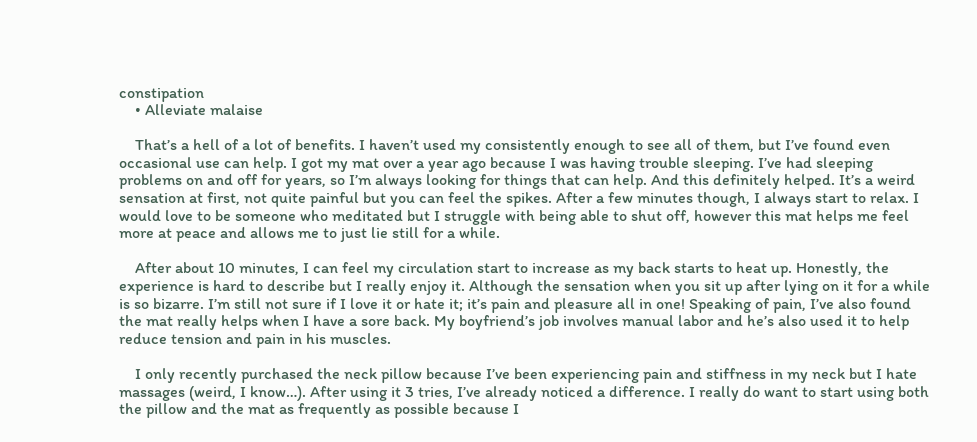constipation
    • Alleviate malaise

    That’s a hell of a lot of benefits. I haven’t used my consistently enough to see all of them, but I’ve found even occasional use can help. I got my mat over a year ago because I was having trouble sleeping. I’ve had sleeping problems on and off for years, so I’m always looking for things that can help. And this definitely helped. It’s a weird sensation at first, not quite painful but you can feel the spikes. After a few minutes though, I always start to relax. I would love to be someone who meditated but I struggle with being able to shut off, however this mat helps me feel more at peace and allows me to just lie still for a while.

    After about 10 minutes, I can feel my circulation start to increase as my back starts to heat up. Honestly, the experience is hard to describe but I really enjoy it. Although the sensation when you sit up after lying on it for a while is so bizarre. I’m still not sure if I love it or hate it; it’s pain and pleasure all in one! Speaking of pain, I’ve also found the mat really helps when I have a sore back. My boyfriend’s job involves manual labor and he’s also used it to help reduce tension and pain in his muscles.

    I only recently purchased the neck pillow because I’ve been experiencing pain and stiffness in my neck but I hate massages (weird, I know…). After using it 3 tries, I’ve already noticed a difference. I really do want to start using both the pillow and the mat as frequently as possible because I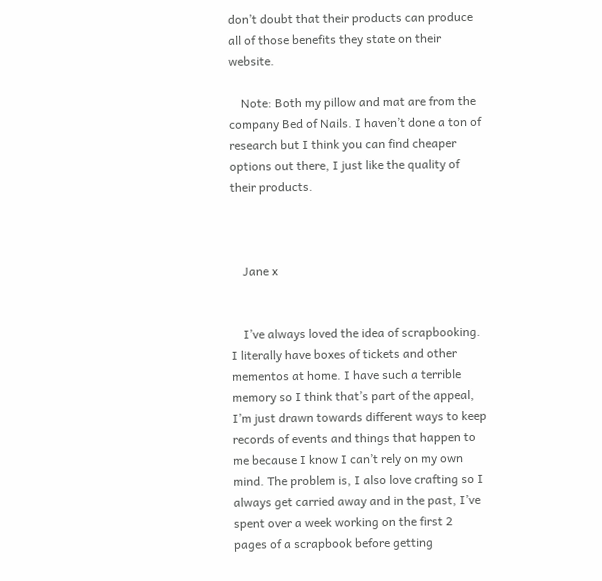don’t doubt that their products can produce all of those benefits they state on their website.

    Note: Both my pillow and mat are from the company Bed of Nails. I haven’t done a ton of research but I think you can find cheaper options out there, I just like the quality of their products.



    Jane x


    I’ve always loved the idea of scrapbooking. I literally have boxes of tickets and other mementos at home. I have such a terrible memory so I think that’s part of the appeal, I’m just drawn towards different ways to keep records of events and things that happen to me because I know I can’t rely on my own mind. The problem is, I also love crafting so I always get carried away and in the past, I’ve spent over a week working on the first 2 pages of a scrapbook before getting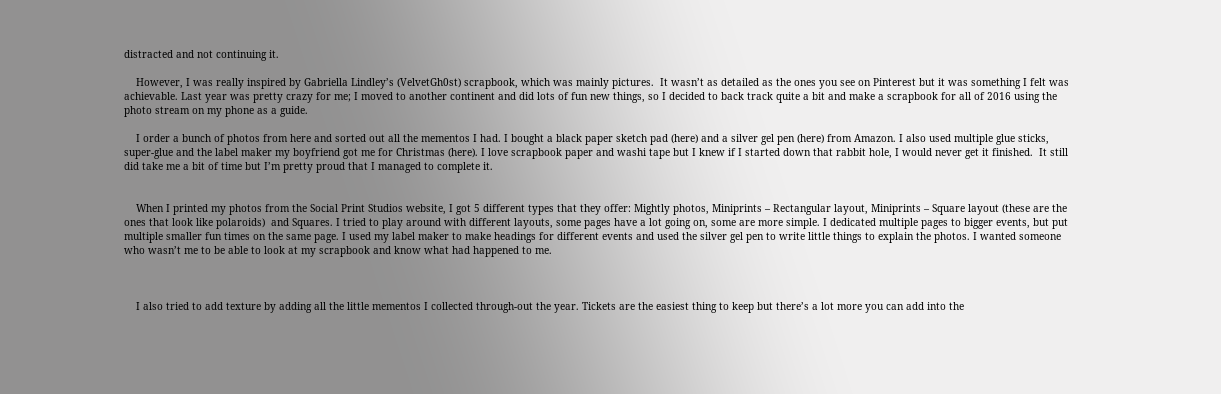distracted and not continuing it.

    However, I was really inspired by Gabriella Lindley’s (VelvetGh0st) scrapbook, which was mainly pictures.  It wasn’t as detailed as the ones you see on Pinterest but it was something I felt was achievable. Last year was pretty crazy for me; I moved to another continent and did lots of fun new things, so I decided to back track quite a bit and make a scrapbook for all of 2016 using the photo stream on my phone as a guide.

    I order a bunch of photos from here and sorted out all the mementos I had. I bought a black paper sketch pad (here) and a silver gel pen (here) from Amazon. I also used multiple glue sticks, super-glue and the label maker my boyfriend got me for Christmas (here). I love scrapbook paper and washi tape but I knew if I started down that rabbit hole, I would never get it finished.  It still did take me a bit of time but I’m pretty proud that I managed to complete it.


    When I printed my photos from the Social Print Studios website, I got 5 different types that they offer: Mightly photos, Miniprints – Rectangular layout, Miniprints – Square layout (these are the ones that look like polaroids)  and Squares. I tried to play around with different layouts, some pages have a lot going on, some are more simple. I dedicated multiple pages to bigger events, but put multiple smaller fun times on the same page. I used my label maker to make headings for different events and used the silver gel pen to write little things to explain the photos. I wanted someone who wasn’t me to be able to look at my scrapbook and know what had happened to me.



    I also tried to add texture by adding all the little mementos I collected through-out the year. Tickets are the easiest thing to keep but there’s a lot more you can add into the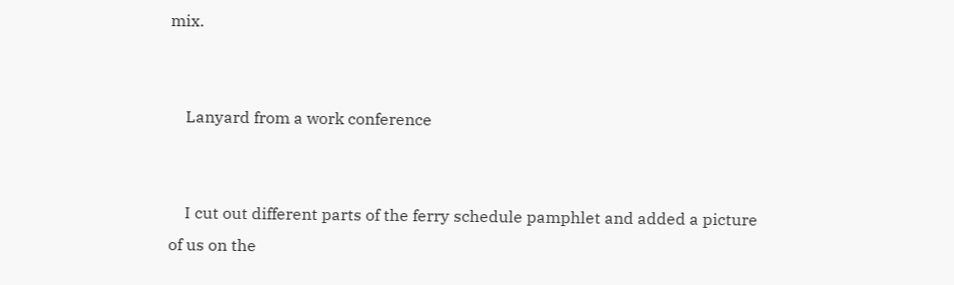mix.


    Lanyard from a work conference


    I cut out different parts of the ferry schedule pamphlet and added a picture of us on the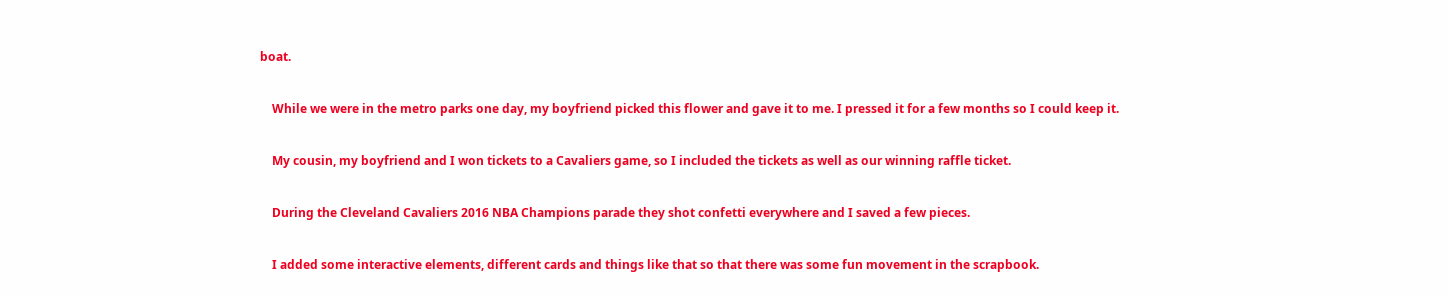boat.


    While we were in the metro parks one day, my boyfriend picked this flower and gave it to me. I pressed it for a few months so I could keep it.


    My cousin, my boyfriend and I won tickets to a Cavaliers game, so I included the tickets as well as our winning raffle ticket.


    During the Cleveland Cavaliers 2016 NBA Champions parade they shot confetti everywhere and I saved a few pieces.


    I added some interactive elements, different cards and things like that so that there was some fun movement in the scrapbook.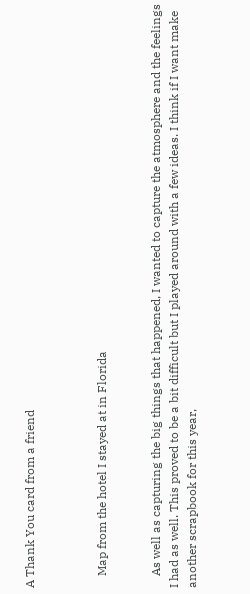A Thank You card from a friend



    Map from the hotel I stayed at in Florida


    As well as capturing the big things that happened, I wanted to capture the atmosphere and the feelings I had as well. This proved to be a bit difficult but I played around with a few ideas. I think if I want make another scrapbook for this year,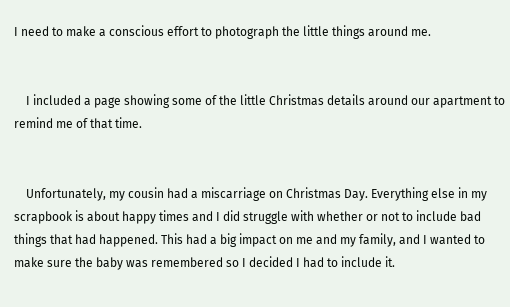I need to make a conscious effort to photograph the little things around me.


    I included a page showing some of the little Christmas details around our apartment to remind me of that time.


    Unfortunately, my cousin had a miscarriage on Christmas Day. Everything else in my scrapbook is about happy times and I did struggle with whether or not to include bad things that had happened. This had a big impact on me and my family, and I wanted to make sure the baby was remembered so I decided I had to include it.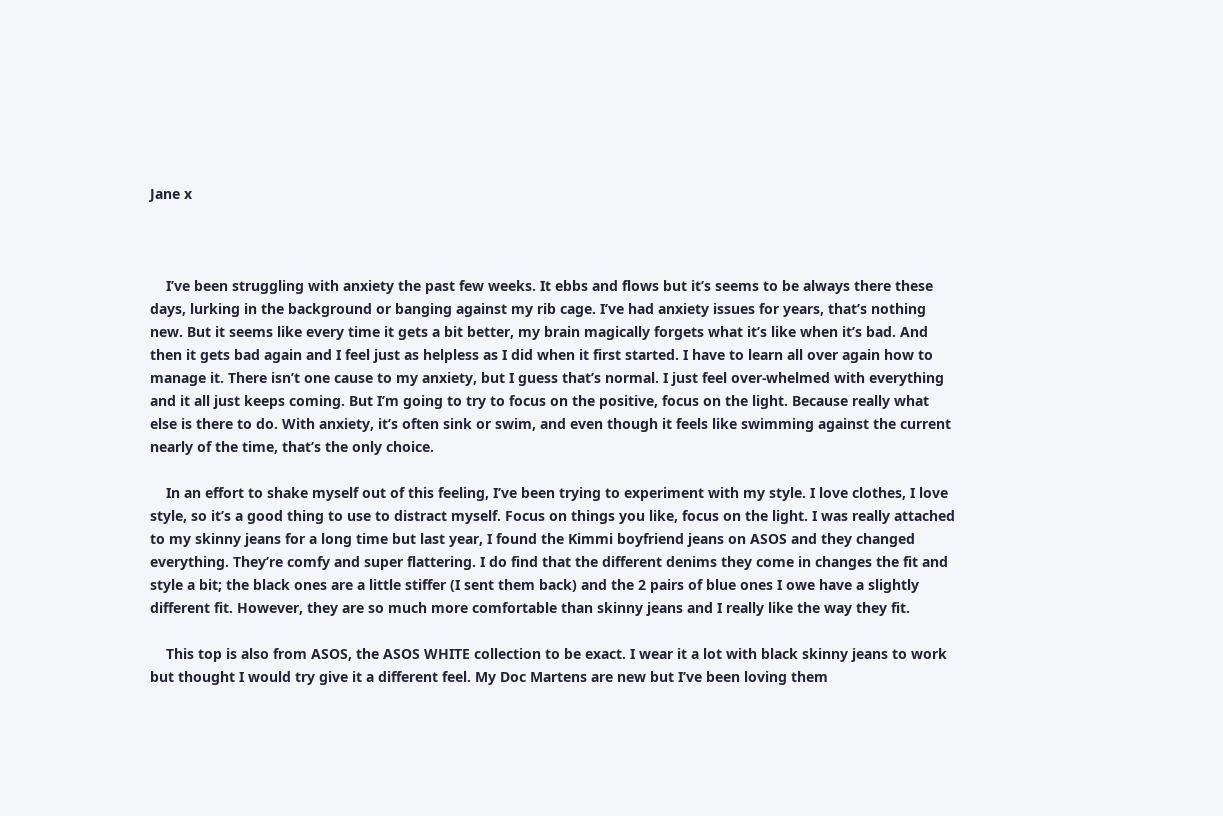Jane x



    I’ve been struggling with anxiety the past few weeks. It ebbs and flows but it’s seems to be always there these days, lurking in the background or banging against my rib cage. I’ve had anxiety issues for years, that’s nothing new. But it seems like every time it gets a bit better, my brain magically forgets what it’s like when it’s bad. And then it gets bad again and I feel just as helpless as I did when it first started. I have to learn all over again how to manage it. There isn’t one cause to my anxiety, but I guess that’s normal. I just feel over-whelmed with everything and it all just keeps coming. But I’m going to try to focus on the positive, focus on the light. Because really what else is there to do. With anxiety, it’s often sink or swim, and even though it feels like swimming against the current nearly of the time, that’s the only choice.

    In an effort to shake myself out of this feeling, I’ve been trying to experiment with my style. I love clothes, I love style, so it’s a good thing to use to distract myself. Focus on things you like, focus on the light. I was really attached to my skinny jeans for a long time but last year, I found the Kimmi boyfriend jeans on ASOS and they changed everything. They’re comfy and super flattering. I do find that the different denims they come in changes the fit and style a bit; the black ones are a little stiffer (I sent them back) and the 2 pairs of blue ones I owe have a slightly different fit. However, they are so much more comfortable than skinny jeans and I really like the way they fit.

    This top is also from ASOS, the ASOS WHITE collection to be exact. I wear it a lot with black skinny jeans to work but thought I would try give it a different feel. My Doc Martens are new but I’ve been loving them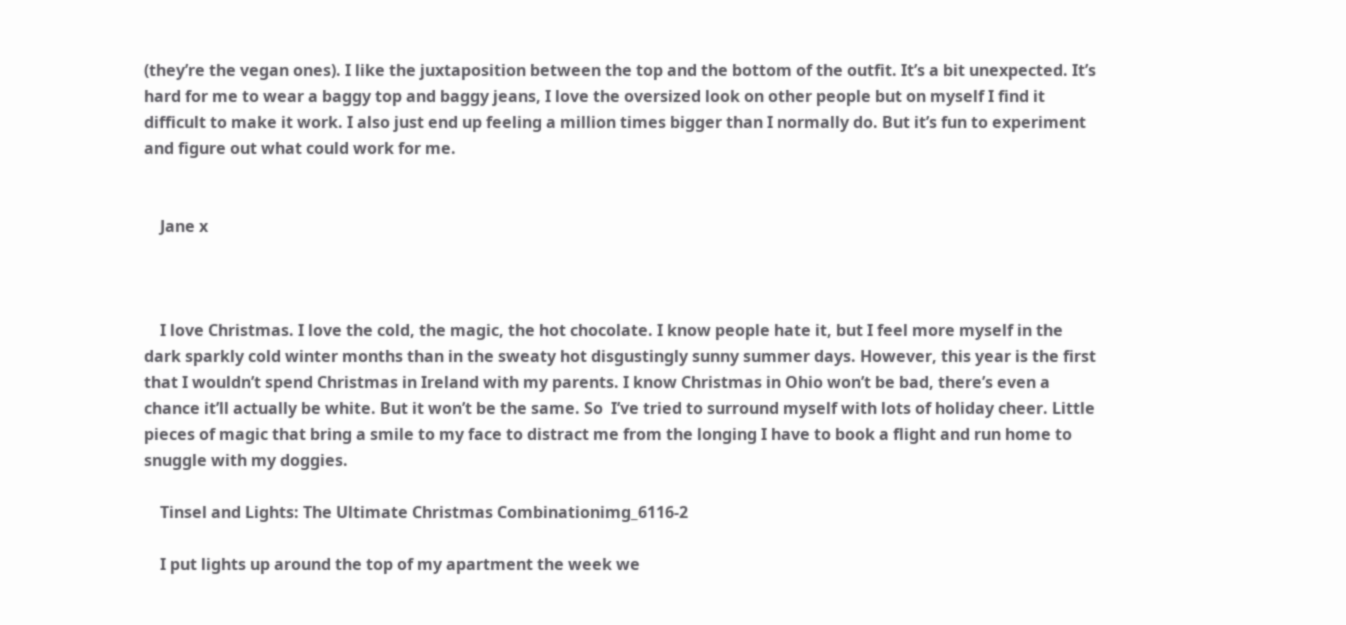(they’re the vegan ones). I like the juxtaposition between the top and the bottom of the outfit. It’s a bit unexpected. It’s hard for me to wear a baggy top and baggy jeans, I love the oversized look on other people but on myself I find it difficult to make it work. I also just end up feeling a million times bigger than I normally do. But it’s fun to experiment and figure out what could work for me.


    Jane x



    I love Christmas. I love the cold, the magic, the hot chocolate. I know people hate it, but I feel more myself in the dark sparkly cold winter months than in the sweaty hot disgustingly sunny summer days. However, this year is the first that I wouldn’t spend Christmas in Ireland with my parents. I know Christmas in Ohio won’t be bad, there’s even a chance it’ll actually be white. But it won’t be the same. So  I’ve tried to surround myself with lots of holiday cheer. Little pieces of magic that bring a smile to my face to distract me from the longing I have to book a flight and run home to snuggle with my doggies.

    Tinsel and Lights: The Ultimate Christmas Combinationimg_6116-2

    I put lights up around the top of my apartment the week we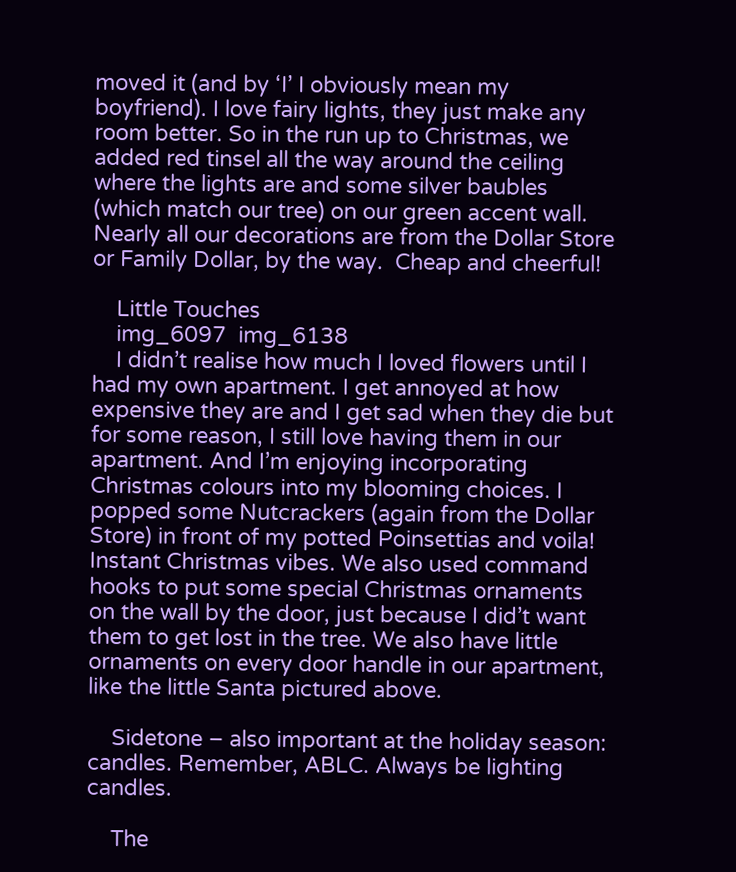moved it (and by ‘I’ I obviously mean my boyfriend). I love fairy lights, they just make any room better. So in the run up to Christmas, we added red tinsel all the way around the ceiling where the lights are and some silver baubles (which match our tree) on our green accent wall. Nearly all our decorations are from the Dollar Store or Family Dollar, by the way.  Cheap and cheerful!

    Little Touches
    img_6097  img_6138
    I didn’t realise how much I loved flowers until I had my own apartment. I get annoyed at how expensive they are and I get sad when they die but for some reason, I still love having them in our apartment. And I’m enjoying incorporating Christmas colours into my blooming choices. I popped some Nutcrackers (again from the Dollar Store) in front of my potted Poinsettias and voila! Instant Christmas vibes. We also used command hooks to put some special Christmas ornaments on the wall by the door, just because I did’t want them to get lost in the tree. We also have little ornaments on every door handle in our apartment, like the little Santa pictured above.

    Sidetone – also important at the holiday season: candles. Remember, ABLC. Always be lighting candles.

    The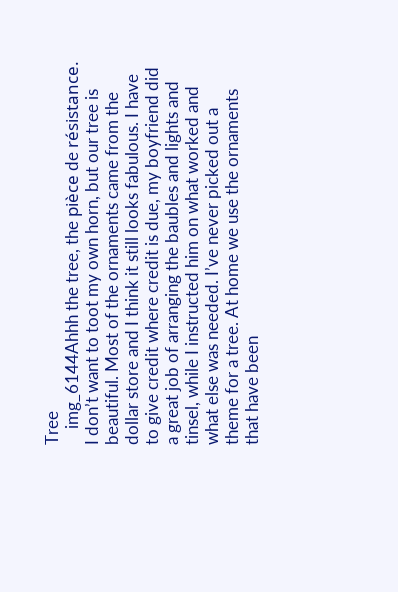Tree
    img_6144Ahhh the tree, the pièce de résistance. I don’t want to toot my own horn, but our tree is beautiful. Most of the ornaments came from the dollar store and I think it still looks fabulous. I have to give credit where credit is due, my boyfriend did a great job of arranging the baubles and lights and tinsel, while I instructed him on what worked and what else was needed. I’ve never picked out a theme for a tree. At home we use the ornaments that have been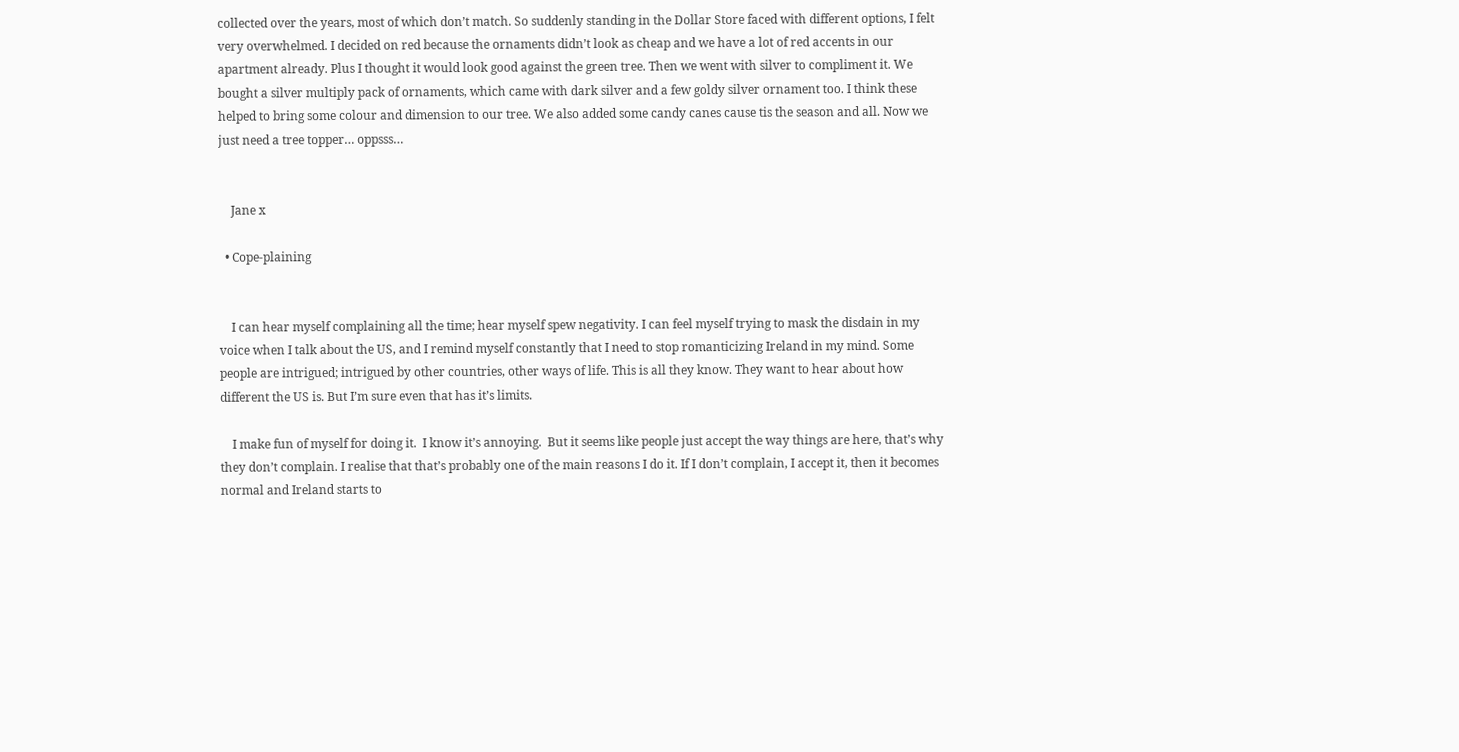collected over the years, most of which don’t match. So suddenly standing in the Dollar Store faced with different options, I felt very overwhelmed. I decided on red because the ornaments didn’t look as cheap and we have a lot of red accents in our apartment already. Plus I thought it would look good against the green tree. Then we went with silver to compliment it. We bought a silver multiply pack of ornaments, which came with dark silver and a few goldy silver ornament too. I think these helped to bring some colour and dimension to our tree. We also added some candy canes cause tis the season and all. Now we just need a tree topper… oppsss…


    Jane x

  • Cope-plaining


    I can hear myself complaining all the time; hear myself spew negativity. I can feel myself trying to mask the disdain in my voice when I talk about the US, and I remind myself constantly that I need to stop romanticizing Ireland in my mind. Some people are intrigued; intrigued by other countries, other ways of life. This is all they know. They want to hear about how different the US is. But I’m sure even that has it’s limits.

    I make fun of myself for doing it.  I know it’s annoying.  But it seems like people just accept the way things are here, that’s why they don’t complain. I realise that that’s probably one of the main reasons I do it. If I don’t complain, I accept it, then it becomes normal and Ireland starts to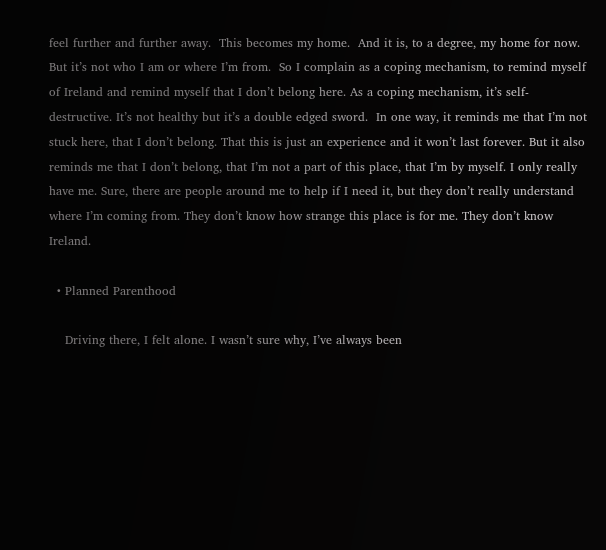feel further and further away.  This becomes my home.  And it is, to a degree, my home for now.  But it’s not who I am or where I’m from.  So I complain as a coping mechanism, to remind myself of Ireland and remind myself that I don’t belong here. As a coping mechanism, it’s self-destructive. It’s not healthy but it’s a double edged sword.  In one way, it reminds me that I’m not stuck here, that I don’t belong. That this is just an experience and it won’t last forever. But it also reminds me that I don’t belong, that I’m not a part of this place, that I’m by myself. I only really have me. Sure, there are people around me to help if I need it, but they don’t really understand where I’m coming from. They don’t know how strange this place is for me. They don’t know Ireland.

  • Planned Parenthood

    Driving there, I felt alone. I wasn’t sure why, I’ve always been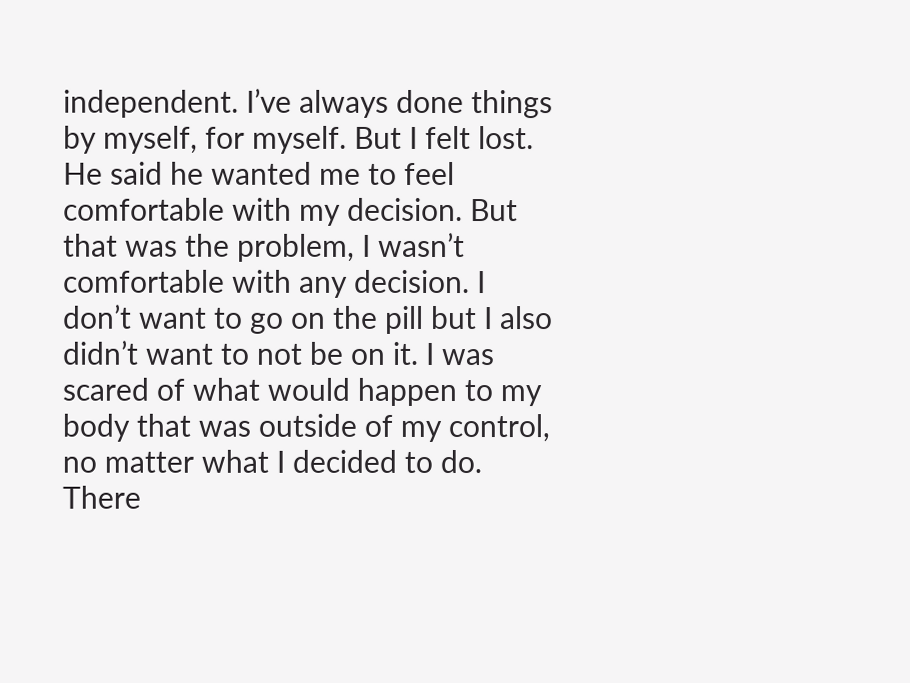independent. I’ve always done things by myself, for myself. But I felt lost. He said he wanted me to feel comfortable with my decision. But that was the problem, I wasn’t comfortable with any decision. I don’t want to go on the pill but I also didn’t want to not be on it. I was scared of what would happen to my body that was outside of my control, no matter what I decided to do. There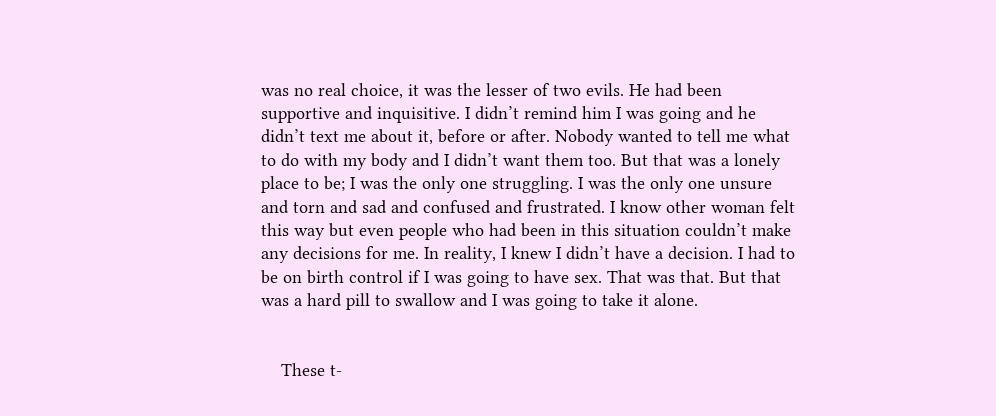was no real choice, it was the lesser of two evils. He had been supportive and inquisitive. I didn’t remind him I was going and he didn’t text me about it, before or after. Nobody wanted to tell me what to do with my body and I didn’t want them too. But that was a lonely place to be; I was the only one struggling. I was the only one unsure and torn and sad and confused and frustrated. I know other woman felt this way but even people who had been in this situation couldn’t make any decisions for me. In reality, I knew I didn’t have a decision. I had to be on birth control if I was going to have sex. That was that. But that was a hard pill to swallow and I was going to take it alone.


    These t-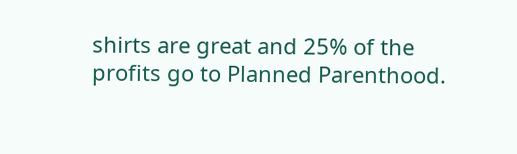shirts are great and 25% of the profits go to Planned Parenthood.